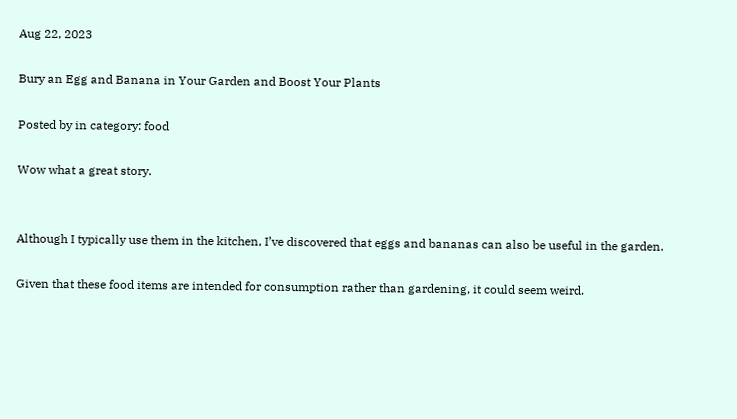Aug 22, 2023

Bury an Egg and Banana in Your Garden and Boost Your Plants

Posted by in category: food

Wow what a great story.


Although I typically use them in the kitchen, I’ve discovered that eggs and bananas can also be useful in the garden.

Given that these food items are intended for consumption rather than gardening, it could seem weird.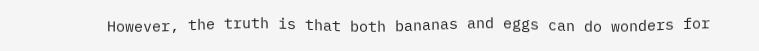However, the truth is that both bananas and eggs can do wonders for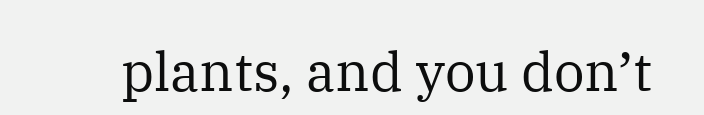plants, and you don’t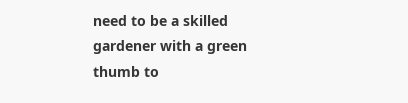need to be a skilled gardener with a green thumb to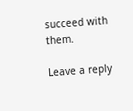succeed with them.

Leave a reply